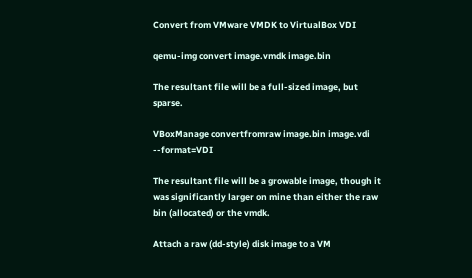Convert from VMware VMDK to VirtualBox VDI

qemu-img convert image.vmdk image.bin

The resultant file will be a full-sized image, but sparse.

VBoxManage convertfromraw image.bin image.vdi --format=VDI

The resultant file will be a growable image, though it was significantly larger on mine than either the raw bin (allocated) or the vmdk.

Attach a raw (dd-style) disk image to a VM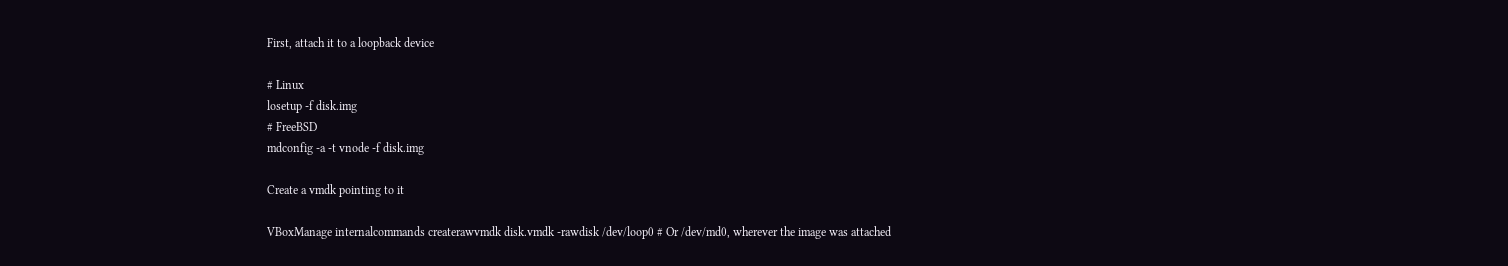First, attach it to a loopback device

# Linux
losetup -f disk.img
# FreeBSD
mdconfig -a -t vnode -f disk.img

Create a vmdk pointing to it

VBoxManage internalcommands createrawvmdk disk.vmdk -rawdisk /dev/loop0 # Or /dev/md0, wherever the image was attached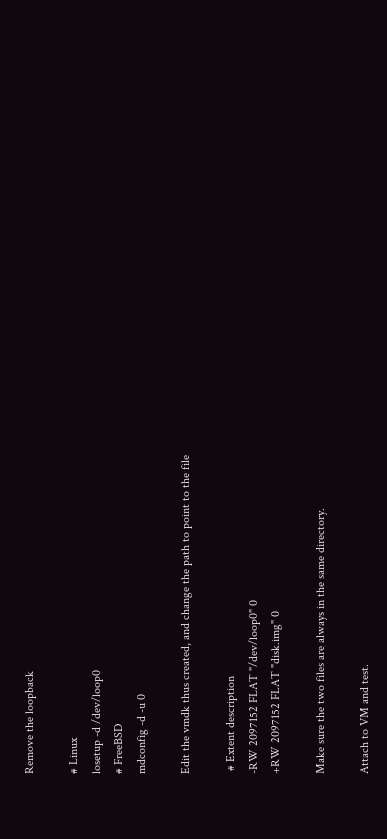Remove the loopback

# Linux
losetup -d /dev/loop0
# FreeBSD
mdconfig -d -u 0

Edit the vmdk thus created, and change the path to point to the file

 # Extent description
-RW 2097152 FLAT "/dev/loop0" 0
+RW 2097152 FLAT "disk.img" 0

Make sure the two files are always in the same directory.

Attach to VM and test.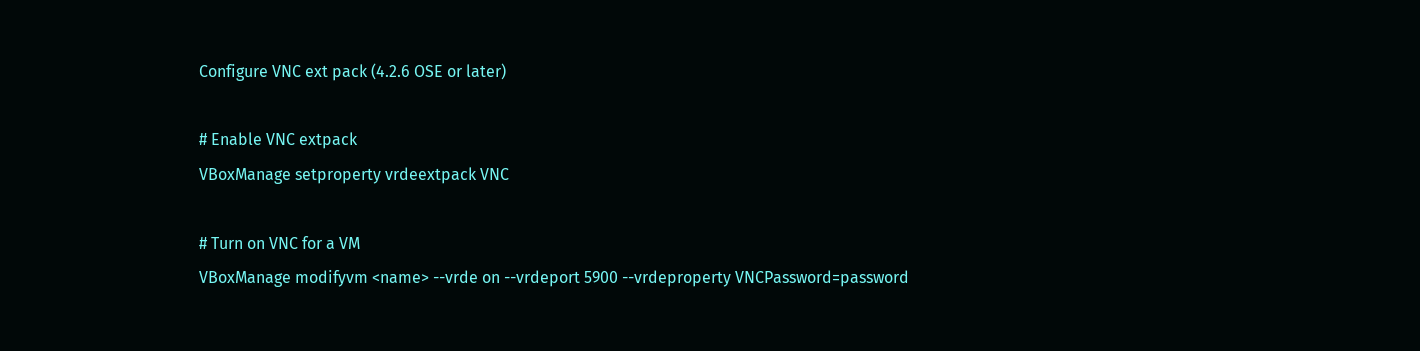Configure VNC ext pack (4.2.6 OSE or later)

# Enable VNC extpack
VBoxManage setproperty vrdeextpack VNC

# Turn on VNC for a VM
VBoxManage modifyvm <name> --vrde on --vrdeport 5900 --vrdeproperty VNCPassword=password